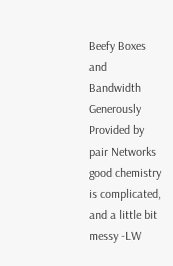Beefy Boxes and Bandwidth Generously Provided by pair Networks
good chemistry is complicated,
and a little bit messy -LW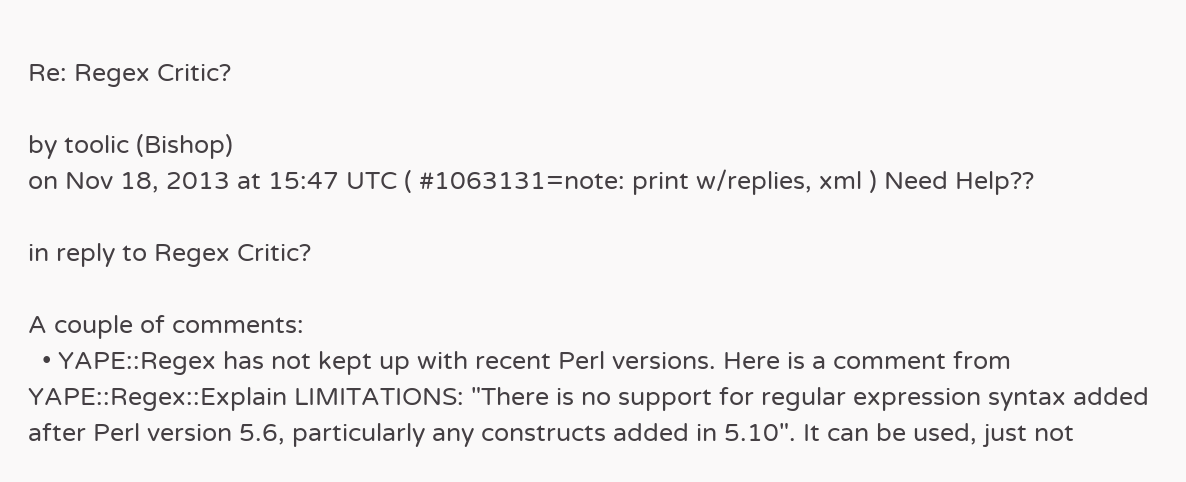Re: Regex Critic?

by toolic (Bishop)
on Nov 18, 2013 at 15:47 UTC ( #1063131=note: print w/replies, xml ) Need Help??

in reply to Regex Critic?

A couple of comments:
  • YAPE::Regex has not kept up with recent Perl versions. Here is a comment from YAPE::Regex::Explain LIMITATIONS: "There is no support for regular expression syntax added after Perl version 5.6, particularly any constructs added in 5.10". It can be used, just not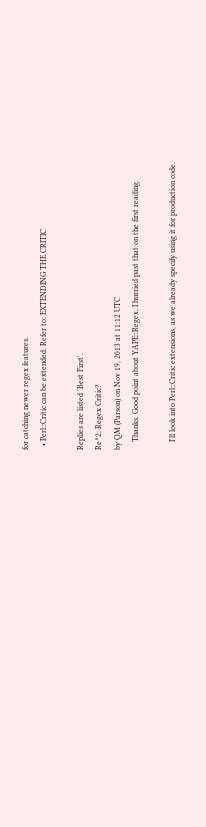for catching newer regex features.
  • Perl::Critic can be extended. Refer to: EXTENDING THE CRITIC

Replies are listed 'Best First'.
Re^2: Regex Critic?
by QM (Parson) on Nov 19, 2013 at 11:12 UTC
    Thanks. Good point about YAPE::Regex, I hurried past that on the first reading.

    I'll look into Perl::Critic extensions, as we already specify using it for production code.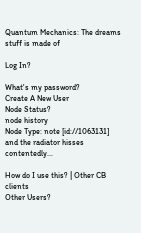Quantum Mechanics: The dreams stuff is made of

Log In?

What's my password?
Create A New User
Node Status?
node history
Node Type: note [id://1063131]
and the radiator hisses contentedly...

How do I use this? | Other CB clients
Other Users?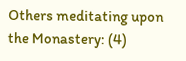Others meditating upon the Monastery: (4)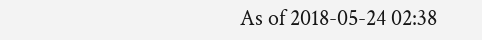As of 2018-05-24 02:38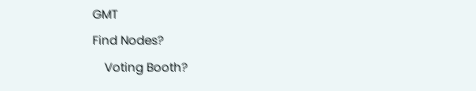GMT
Find Nodes?
    Voting Booth?